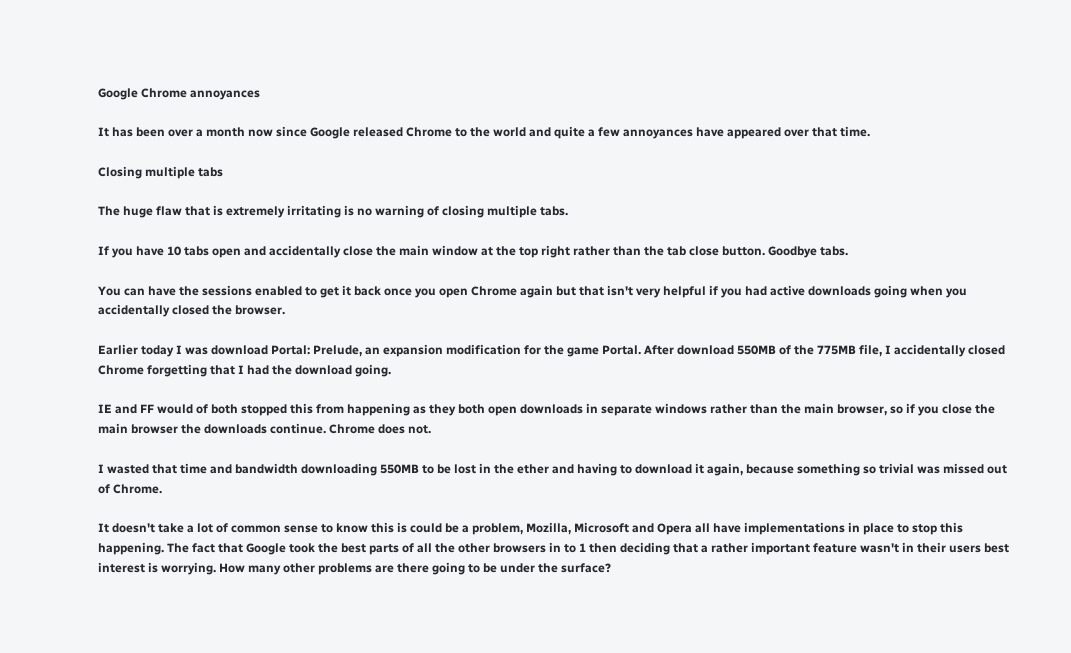Google Chrome annoyances

It has been over a month now since Google released Chrome to the world and quite a few annoyances have appeared over that time.

Closing multiple tabs

The huge flaw that is extremely irritating is no warning of closing multiple tabs.

If you have 10 tabs open and accidentally close the main window at the top right rather than the tab close button. Goodbye tabs.

You can have the sessions enabled to get it back once you open Chrome again but that isn't very helpful if you had active downloads going when you accidentally closed the browser.

Earlier today I was download Portal: Prelude, an expansion modification for the game Portal. After download 550MB of the 775MB file, I accidentally closed Chrome forgetting that I had the download going.

IE and FF would of both stopped this from happening as they both open downloads in separate windows rather than the main browser, so if you close the main browser the downloads continue. Chrome does not.

I wasted that time and bandwidth downloading 550MB to be lost in the ether and having to download it again, because something so trivial was missed out of Chrome.

It doesn't take a lot of common sense to know this is could be a problem, Mozilla, Microsoft and Opera all have implementations in place to stop this happening. The fact that Google took the best parts of all the other browsers in to 1 then deciding that a rather important feature wasn't in their users best interest is worrying. How many other problems are there going to be under the surface?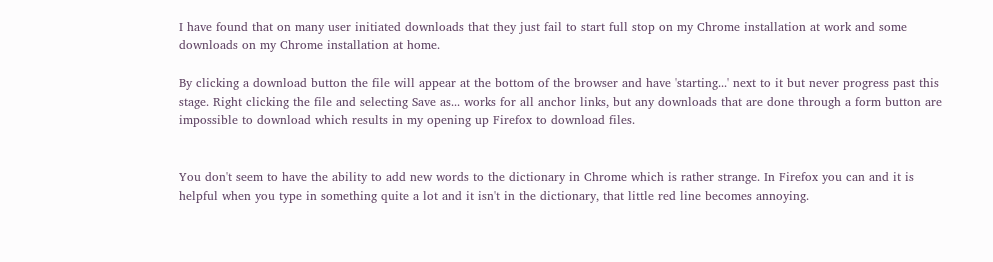I have found that on many user initiated downloads that they just fail to start full stop on my Chrome installation at work and some downloads on my Chrome installation at home.

By clicking a download button the file will appear at the bottom of the browser and have 'starting...' next to it but never progress past this stage. Right clicking the file and selecting Save as... works for all anchor links, but any downloads that are done through a form button are impossible to download which results in my opening up Firefox to download files.


You don't seem to have the ability to add new words to the dictionary in Chrome which is rather strange. In Firefox you can and it is helpful when you type in something quite a lot and it isn't in the dictionary, that little red line becomes annoying.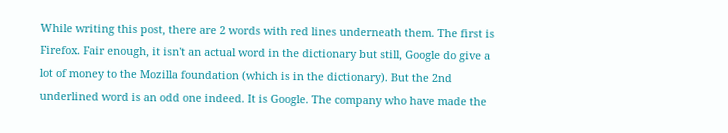While writing this post, there are 2 words with red lines underneath them. The first is Firefox. Fair enough, it isn't an actual word in the dictionary but still, Google do give a lot of money to the Mozilla foundation (which is in the dictionary). But the 2nd underlined word is an odd one indeed. It is Google. The company who have made the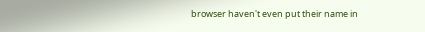browser haven't even put their name in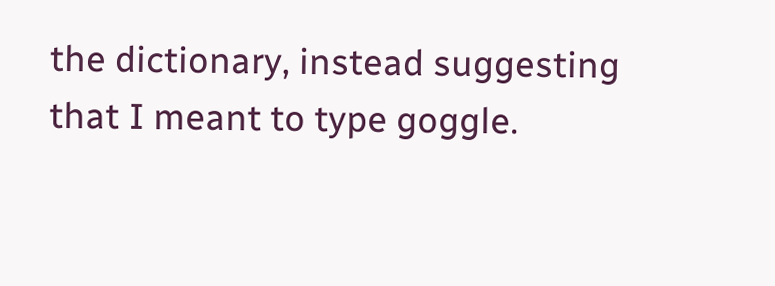the dictionary, instead suggesting that I meant to type goggle.